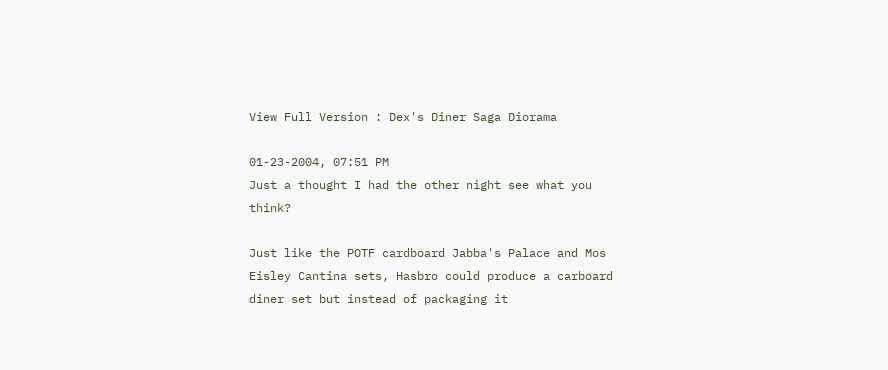View Full Version : Dex's Diner Saga Diorama

01-23-2004, 07:51 PM
Just a thought I had the other night see what you think?

Just like the POTF cardboard Jabba's Palace and Mos Eisley Cantina sets, Hasbro could produce a carboard diner set but instead of packaging it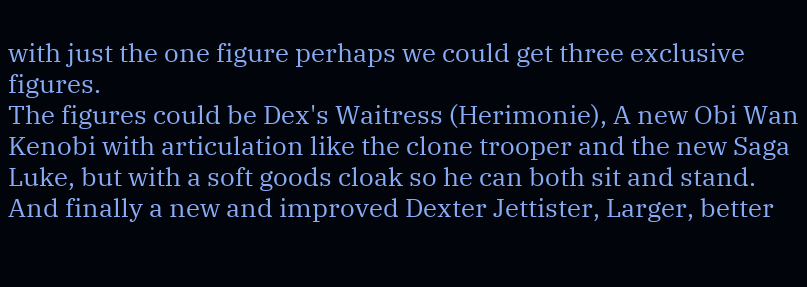with just the one figure perhaps we could get three exclusive figures.
The figures could be Dex's Waitress (Herimonie), A new Obi Wan Kenobi with articulation like the clone trooper and the new Saga Luke, but with a soft goods cloak so he can both sit and stand. And finally a new and improved Dexter Jettister, Larger, better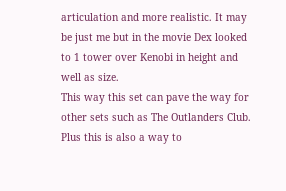articulation and more realistic. It may be just me but in the movie Dex looked to 1 tower over Kenobi in height and well as size.
This way this set can pave the way for other sets such as The Outlanders Club. Plus this is also a way to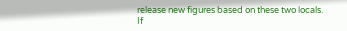release new figures based on these two locals.
If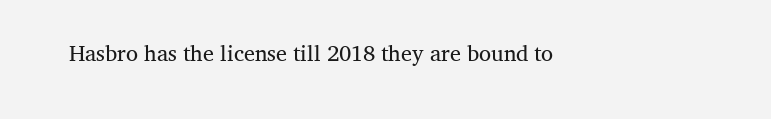Hasbro has the license till 2018 they are bound to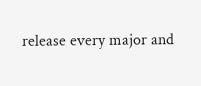release every major and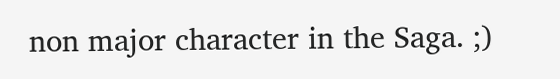non major character in the Saga. ;)